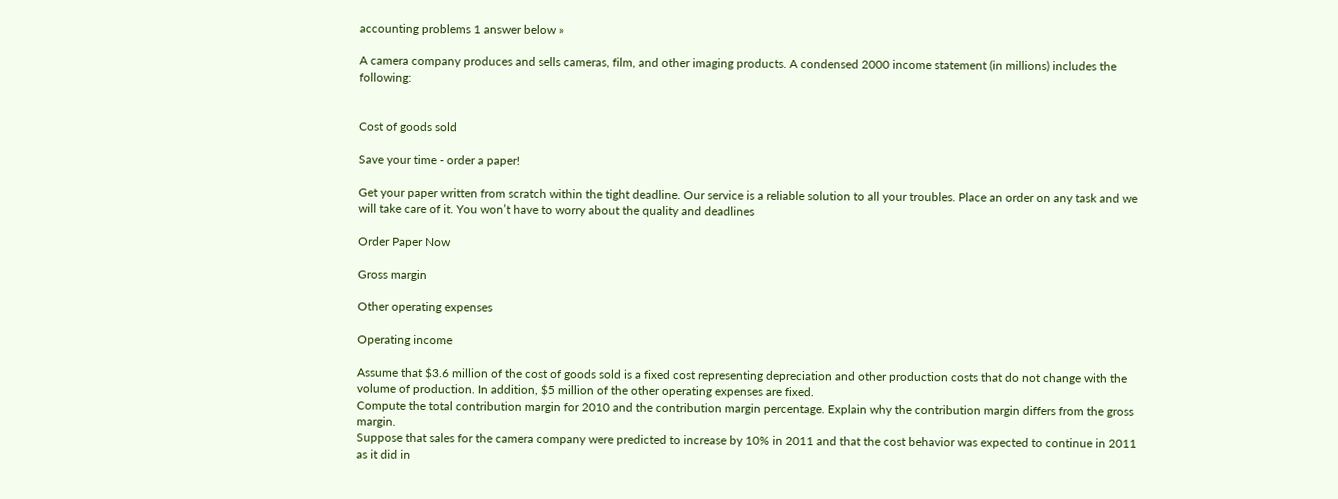accounting problems 1 answer below »

A camera company produces and sells cameras, film, and other imaging products. A condensed 2000 income statement (in millions) includes the following:


Cost of goods sold

Save your time - order a paper!

Get your paper written from scratch within the tight deadline. Our service is a reliable solution to all your troubles. Place an order on any task and we will take care of it. You won’t have to worry about the quality and deadlines

Order Paper Now

Gross margin

Other operating expenses

Operating income

Assume that $3.6 million of the cost of goods sold is a fixed cost representing depreciation and other production costs that do not change with the volume of production. In addition, $5 million of the other operating expenses are fixed.
Compute the total contribution margin for 2010 and the contribution margin percentage. Explain why the contribution margin differs from the gross margin.
Suppose that sales for the camera company were predicted to increase by 10% in 2011 and that the cost behavior was expected to continue in 2011 as it did in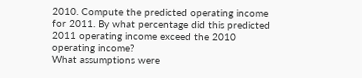2010. Compute the predicted operating income for 2011. By what percentage did this predicted 2011 operating income exceed the 2010 operating income?
What assumptions were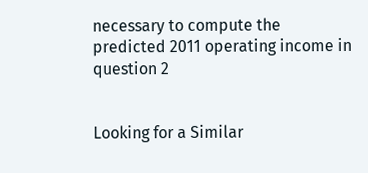necessary to compute the predicted 2011 operating income in question 2


Looking for a Similar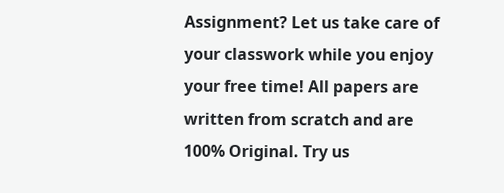Assignment? Let us take care of your classwork while you enjoy your free time! All papers are written from scratch and are 100% Original. Try us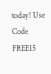today! Use Code FREE15